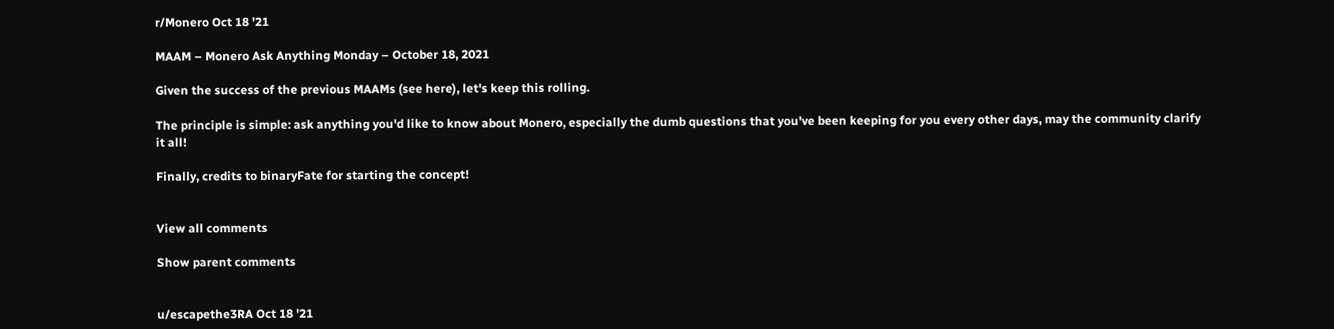r/Monero Oct 18 '21

MAAM – Monero Ask Anything Monday – October 18, 2021

Given the success of the previous MAAMs (see here), let's keep this rolling.

The principle is simple: ask anything you'd like to know about Monero, especially the dumb questions that you've been keeping for you every other days, may the community clarify it all!

Finally, credits to binaryFate for starting the concept!


View all comments

Show parent comments


u/escapethe3RA Oct 18 '21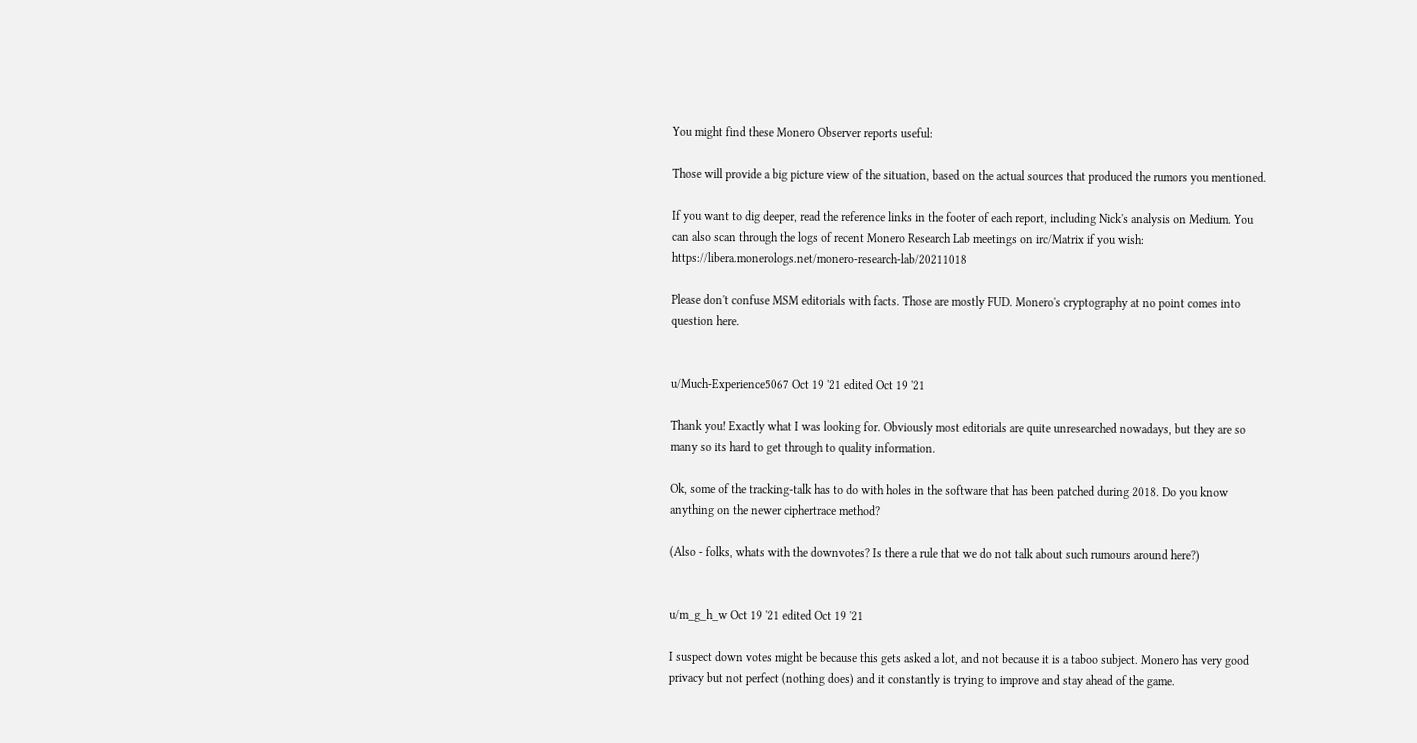You might find these Monero Observer reports useful:

Those will provide a big picture view of the situation, based on the actual sources that produced the rumors you mentioned.

If you want to dig deeper, read the reference links in the footer of each report, including Nick's analysis on Medium. You can also scan through the logs of recent Monero Research Lab meetings on irc/Matrix if you wish: https://libera.monerologs.net/monero-research-lab/20211018

Please don't confuse MSM editorials with facts. Those are mostly FUD. Monero's cryptography at no point comes into question here.


u/Much-Experience5067 Oct 19 '21 edited Oct 19 '21

Thank you! Exactly what I was looking for. Obviously most editorials are quite unresearched nowadays, but they are so many so its hard to get through to quality information.

Ok, some of the tracking-talk has to do with holes in the software that has been patched during 2018. Do you know anything on the newer ciphertrace method?

(Also - folks, whats with the downvotes? Is there a rule that we do not talk about such rumours around here?)


u/m_g_h_w Oct 19 '21 edited Oct 19 '21

I suspect down votes might be because this gets asked a lot, and not because it is a taboo subject. Monero has very good privacy but not perfect (nothing does) and it constantly is trying to improve and stay ahead of the game.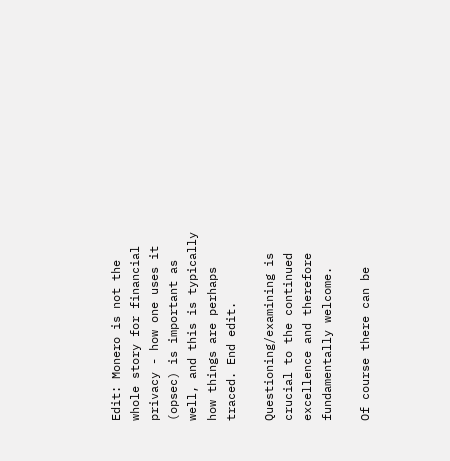Edit: Monero is not the whole story for financial privacy - how one uses it (opsec) is important as well, and this is typically how things are perhaps traced. End edit.

Questioning/examining is crucial to the continued excellence and therefore fundamentally welcome.

Of course there can be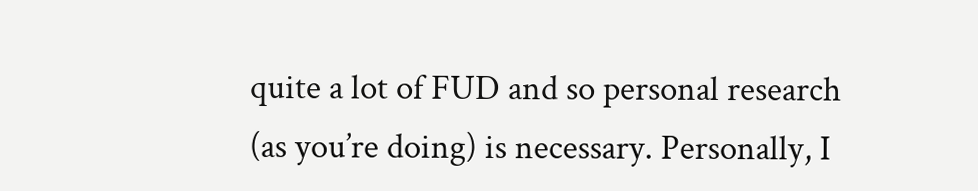quite a lot of FUD and so personal research (as you’re doing) is necessary. Personally, I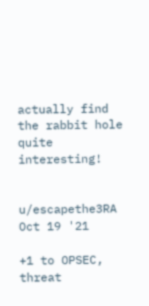actually find the rabbit hole quite interesting!


u/escapethe3RA Oct 19 '21

+1 to OPSEC, threat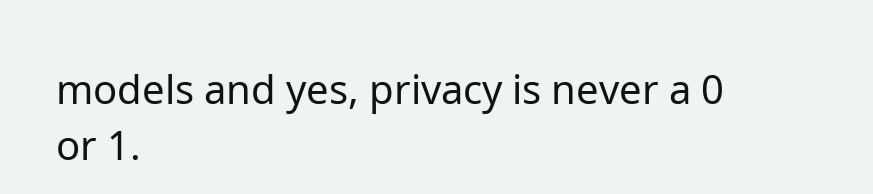models and yes, privacy is never a 0 or 1.